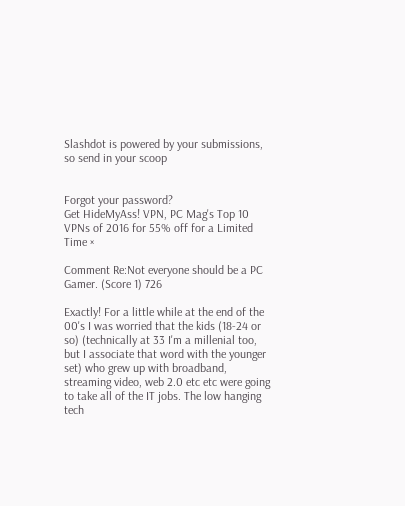Slashdot is powered by your submissions, so send in your scoop


Forgot your password?
Get HideMyAss! VPN, PC Mag's Top 10 VPNs of 2016 for 55% off for a Limited Time ×

Comment Re:Not everyone should be a PC Gamer. (Score 1) 726

Exactly! For a little while at the end of the 00's I was worried that the kids (18-24 or so) (technically at 33 I'm a millenial too, but I associate that word with the younger set) who grew up with broadband, streaming video, web 2.0 etc etc were going to take all of the IT jobs. The low hanging tech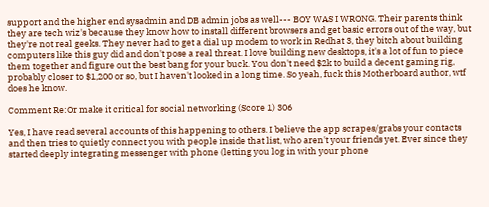support and the higher end sysadmin and DB admin jobs as well--- BOY WAS I WRONG. Their parents think they are tech wiz's because they know how to install different browsers and get basic errors out of the way, but they're not real geeks. They never had to get a dial up modem to work in Redhat 3, they bitch about building computers like this guy did and don't pose a real threat. I love building new desktops, it's a lot of fun to piece them together and figure out the best bang for your buck. You don't need $2k to build a decent gaming rig, probably closer to $1,200 or so, but I haven't looked in a long time. So yeah, fuck this Motherboard author, wtf does he know.

Comment Re:Or make it critical for social networking (Score 1) 306

Yes, I have read several accounts of this happening to others. I believe the app scrapes/grabs your contacts and then tries to quietly connect you with people inside that list, who aren't your friends yet. Ever since they started deeply integrating messenger with phone (letting you log in with your phone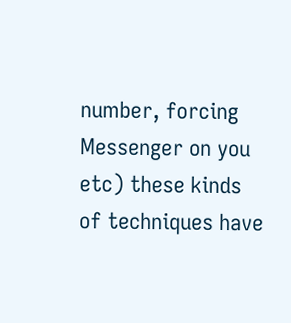number, forcing Messenger on you etc) these kinds of techniques have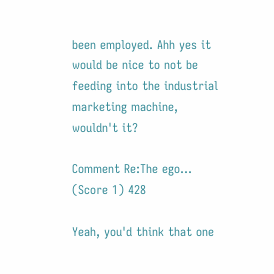been employed. Ahh yes it would be nice to not be feeding into the industrial marketing machine, wouldn't it?

Comment Re:The ego... (Score 1) 428

Yeah, you'd think that one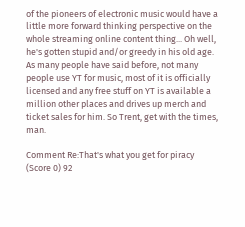of the pioneers of electronic music would have a little more forward thinking perspective on the whole streaming online content thing... Oh well, he's gotten stupid and/or greedy in his old age. As many people have said before, not many people use YT for music, most of it is officially licensed and any free stuff on YT is available a million other places and drives up merch and ticket sales for him. So Trent, get with the times, man.

Comment Re:That's what you get for piracy (Score 0) 92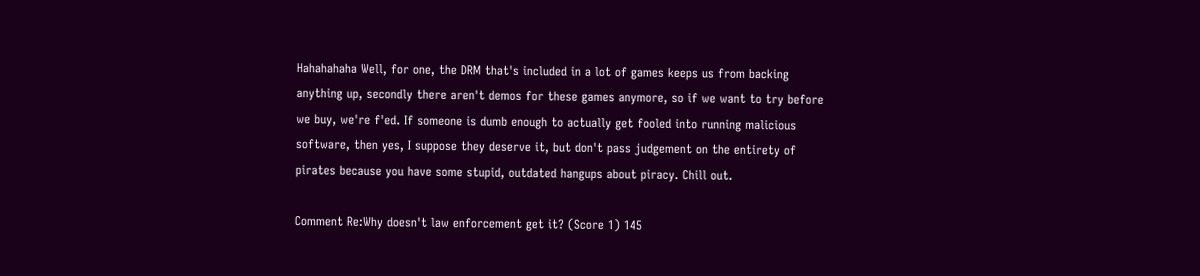Hahahahaha Well, for one, the DRM that's included in a lot of games keeps us from backing anything up, secondly there aren't demos for these games anymore, so if we want to try before we buy, we're f'ed. If someone is dumb enough to actually get fooled into running malicious software, then yes, I suppose they deserve it, but don't pass judgement on the entirety of pirates because you have some stupid, outdated hangups about piracy. Chill out.

Comment Re:Why doesn't law enforcement get it? (Score 1) 145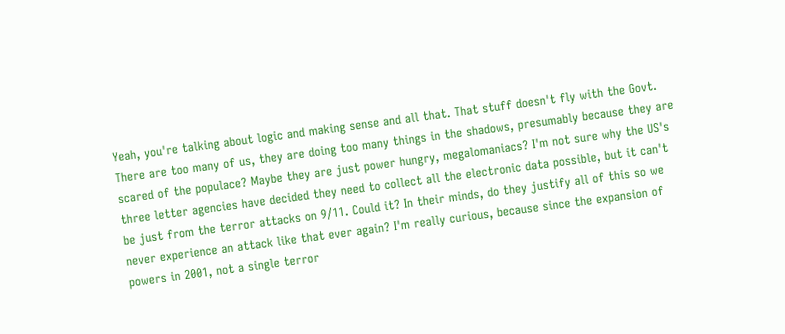Yeah, you're talking about logic and making sense and all that. That stuff doesn't fly with the Govt. There are too many of us, they are doing too many things in the shadows, presumably because they are scared of the populace? Maybe they are just power hungry, megalomaniacs? I'm not sure why the US's three letter agencies have decided they need to collect all the electronic data possible, but it can't be just from the terror attacks on 9/11. Could it? In their minds, do they justify all of this so we never experience an attack like that ever again? I'm really curious, because since the expansion of powers in 2001, not a single terror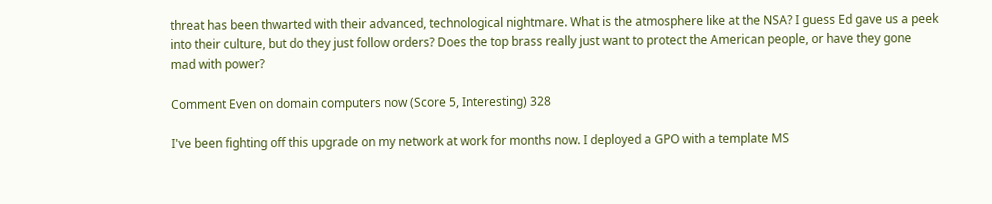threat has been thwarted with their advanced, technological nightmare. What is the atmosphere like at the NSA? I guess Ed gave us a peek into their culture, but do they just follow orders? Does the top brass really just want to protect the American people, or have they gone mad with power?

Comment Even on domain computers now (Score 5, Interesting) 328

I've been fighting off this upgrade on my network at work for months now. I deployed a GPO with a template MS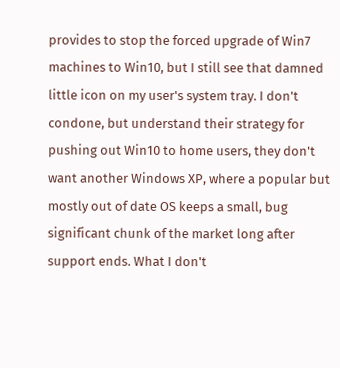provides to stop the forced upgrade of Win7 machines to Win10, but I still see that damned little icon on my user's system tray. I don't condone, but understand their strategy for pushing out Win10 to home users, they don't want another Windows XP, where a popular but mostly out of date OS keeps a small, bug significant chunk of the market long after support ends. What I don't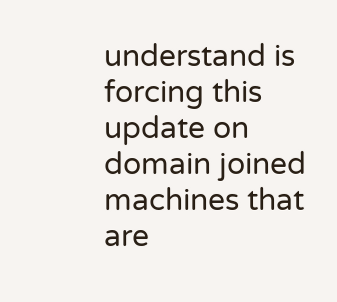understand is forcing this update on domain joined machines that are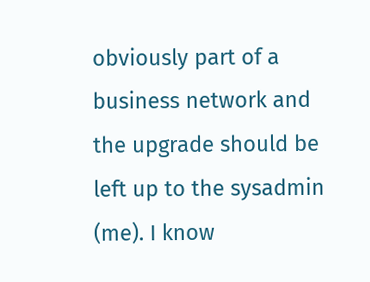obviously part of a business network and the upgrade should be left up to the sysadmin (me). I know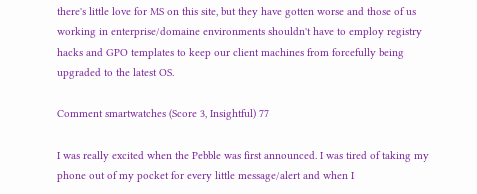there's little love for MS on this site, but they have gotten worse and those of us working in enterprise/domaine environments shouldn't have to employ registry hacks and GPO templates to keep our client machines from forcefully being upgraded to the latest OS.

Comment smartwatches (Score 3, Insightful) 77

I was really excited when the Pebble was first announced. I was tired of taking my phone out of my pocket for every little message/alert and when I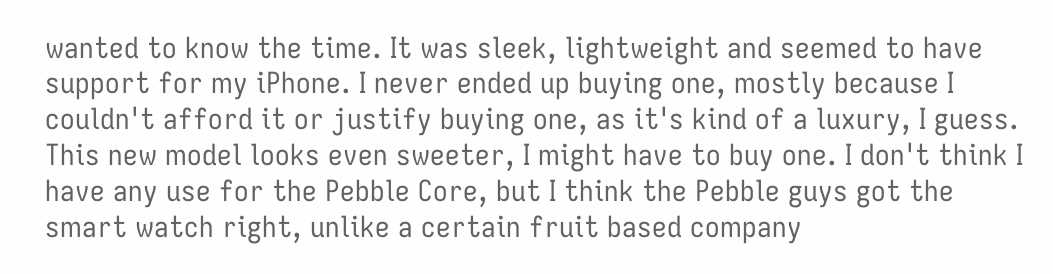wanted to know the time. It was sleek, lightweight and seemed to have support for my iPhone. I never ended up buying one, mostly because I couldn't afford it or justify buying one, as it's kind of a luxury, I guess. This new model looks even sweeter, I might have to buy one. I don't think I have any use for the Pebble Core, but I think the Pebble guys got the smart watch right, unlike a certain fruit based company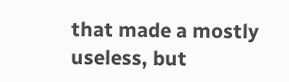that made a mostly useless, but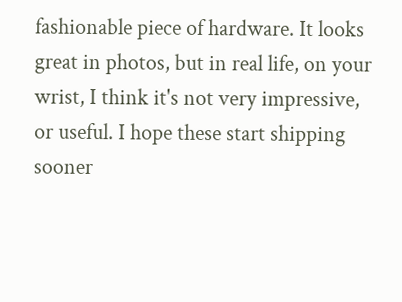fashionable piece of hardware. It looks great in photos, but in real life, on your wrist, I think it's not very impressive, or useful. I hope these start shipping sooner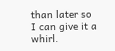than later so I can give it a whirl.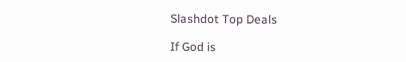Slashdot Top Deals

If God is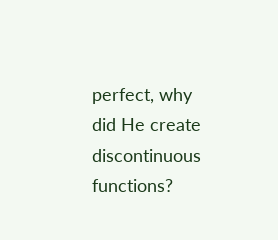perfect, why did He create discontinuous functions?